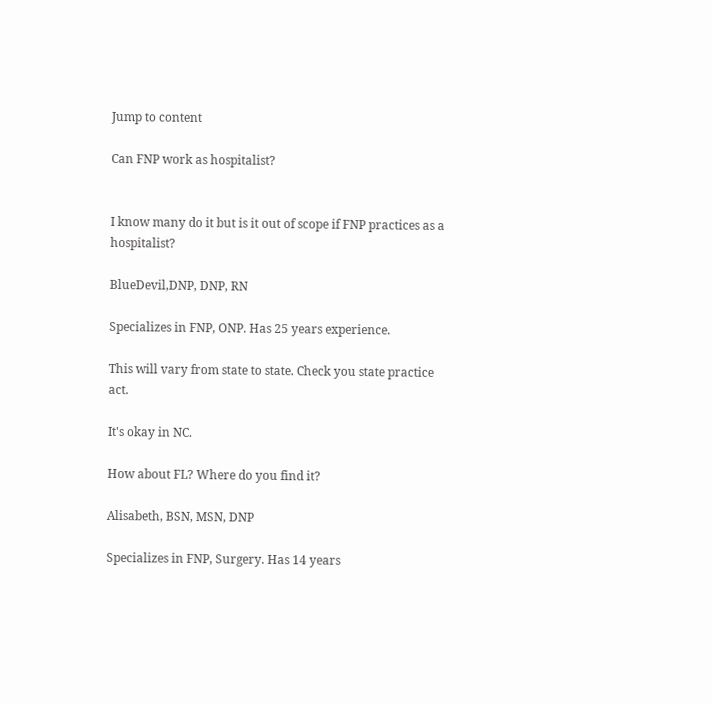Jump to content

Can FNP work as hospitalist?


I know many do it but is it out of scope if FNP practices as a hospitalist?

BlueDevil,DNP, DNP, RN

Specializes in FNP, ONP. Has 25 years experience.

This will vary from state to state. Check you state practice act.

It's okay in NC.

How about FL? Where do you find it?

Alisabeth, BSN, MSN, DNP

Specializes in FNP, Surgery. Has 14 years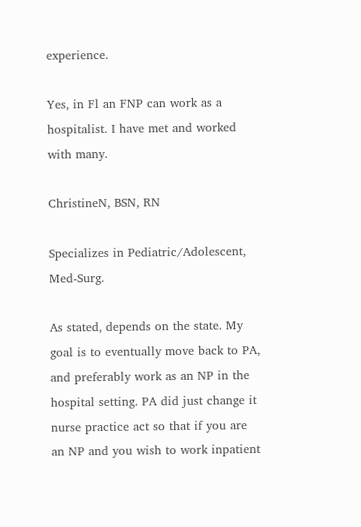experience.

Yes, in Fl an FNP can work as a hospitalist. I have met and worked with many.

ChristineN, BSN, RN

Specializes in Pediatric/Adolescent, Med-Surg.

As stated, depends on the state. My goal is to eventually move back to PA, and preferably work as an NP in the hospital setting. PA did just change it nurse practice act so that if you are an NP and you wish to work inpatient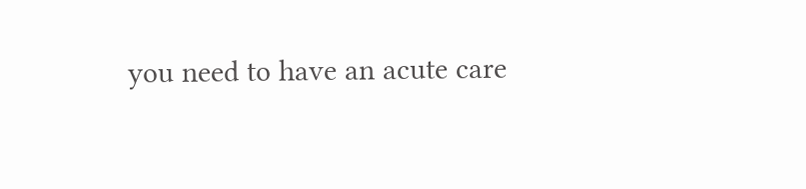you need to have an acute care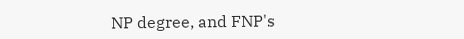NP degree, and FNP's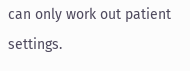can only work out patient settings.